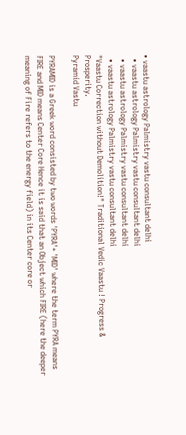• vaastu astrology Palmistry vastu consultant delhi
  • vaastu astrology Palmistry vastu consultant delhi
  • vaastu astrology Palmistry vastu consultant delhi
  • vaastu astrology Palmistry vastu consultant delhi
"Vaastu Correction without Demolition!" Traditional Vedic Vaastu ! Progress & Prosperity.
Pyramid Vastu

PYRAMID is a Greek word consisted by two words 'PYRA'+ 'MID' where the term PYRA means FIRE and MID means Center Core Hence it is said that an Object which FIRE (here the deeper meaning of Fire refers to the energy field) in its Center core or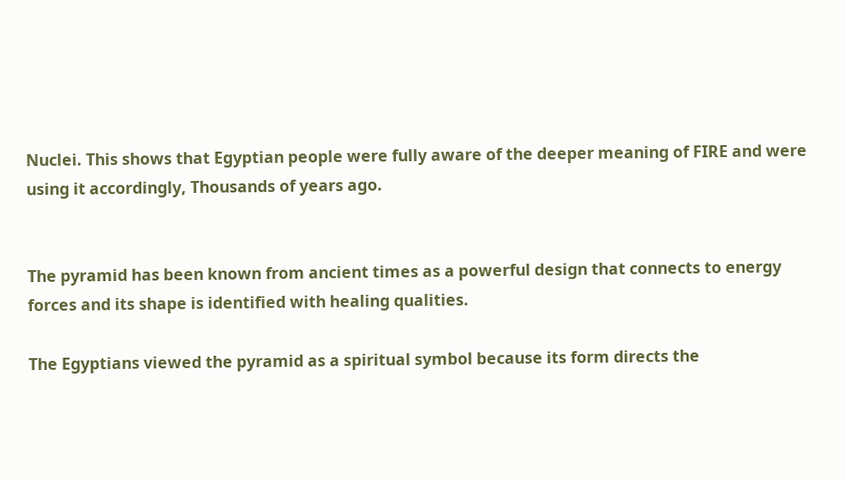Nuclei. This shows that Egyptian people were fully aware of the deeper meaning of FIRE and were using it accordingly, Thousands of years ago.


The pyramid has been known from ancient times as a powerful design that connects to energy forces and its shape is identified with healing qualities.

The Egyptians viewed the pyramid as a spiritual symbol because its form directs the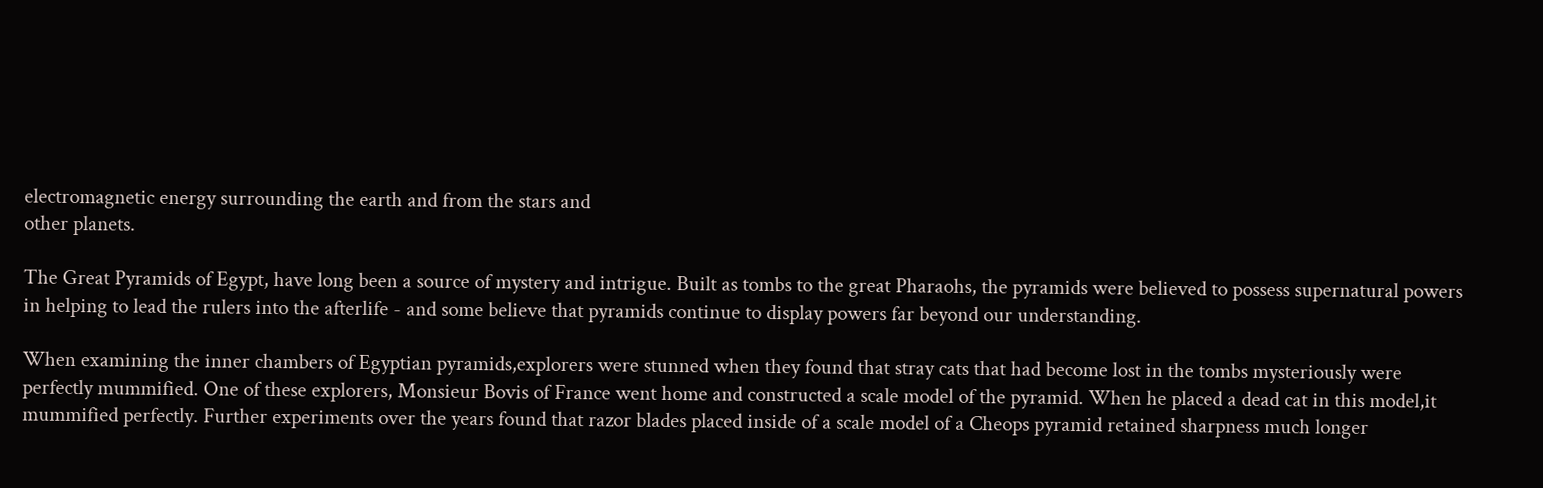electromagnetic energy surrounding the earth and from the stars and
other planets.

The Great Pyramids of Egypt, have long been a source of mystery and intrigue. Built as tombs to the great Pharaohs, the pyramids were believed to possess supernatural powers in helping to lead the rulers into the afterlife - and some believe that pyramids continue to display powers far beyond our understanding.

When examining the inner chambers of Egyptian pyramids,explorers were stunned when they found that stray cats that had become lost in the tombs mysteriously were perfectly mummified. One of these explorers, Monsieur Bovis of France went home and constructed a scale model of the pyramid. When he placed a dead cat in this model,it mummified perfectly. Further experiments over the years found that razor blades placed inside of a scale model of a Cheops pyramid retained sharpness much longer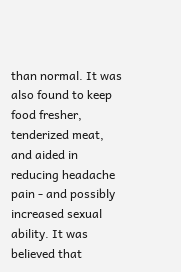than normal. It was also found to keep food fresher, tenderized meat, and aided in reducing headache pain - and possibly increased sexual ability. It was believed that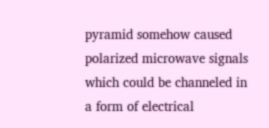pyramid somehow caused polarized microwave signals which could be channeled in a form of electrical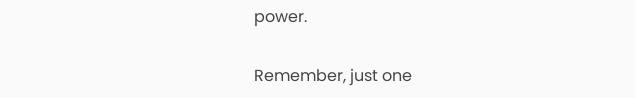power.

Remember, just one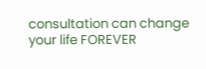consultation can change your life FOREVER